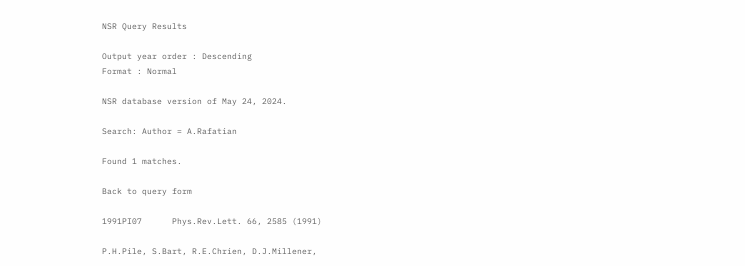NSR Query Results

Output year order : Descending
Format : Normal

NSR database version of May 24, 2024.

Search: Author = A.Rafatian

Found 1 matches.

Back to query form

1991PI07      Phys.Rev.Lett. 66, 2585 (1991)

P.H.Pile, S.Bart, R.E.Chrien, D.J.Millener,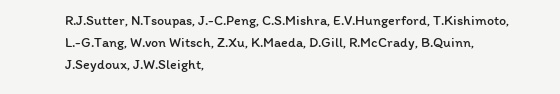R.J.Sutter, N.Tsoupas, J.-C.Peng, C.S.Mishra, E.V.Hungerford, T.Kishimoto, L.-G.Tang, W.von Witsch, Z.Xu, K.Maeda, D.Gill, R.McCrady, B.Quinn, J.Seydoux, J.W.Sleight,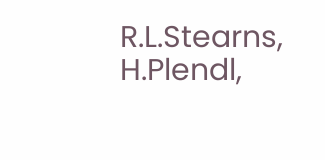R.L.Stearns, H.Plendl,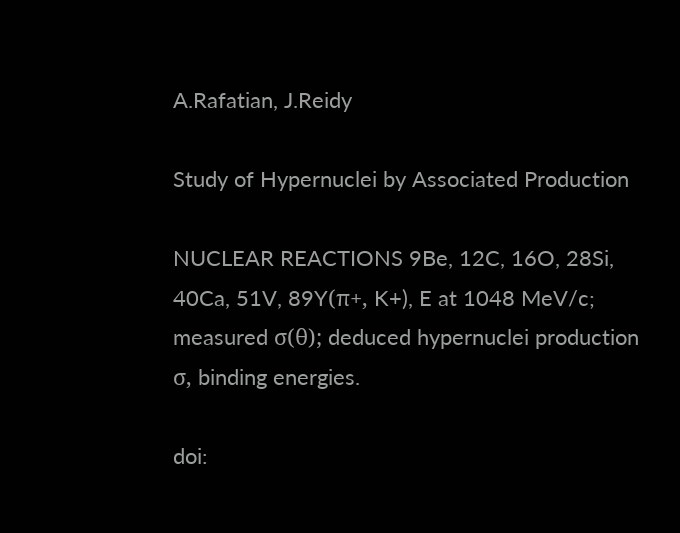A.Rafatian, J.Reidy

Study of Hypernuclei by Associated Production

NUCLEAR REACTIONS 9Be, 12C, 16O, 28Si, 40Ca, 51V, 89Y(π+, K+), E at 1048 MeV/c; measured σ(θ); deduced hypernuclei production σ, binding energies.

doi: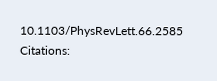10.1103/PhysRevLett.66.2585
Citations: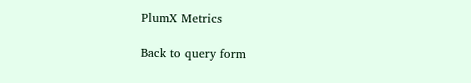PlumX Metrics

Back to query form